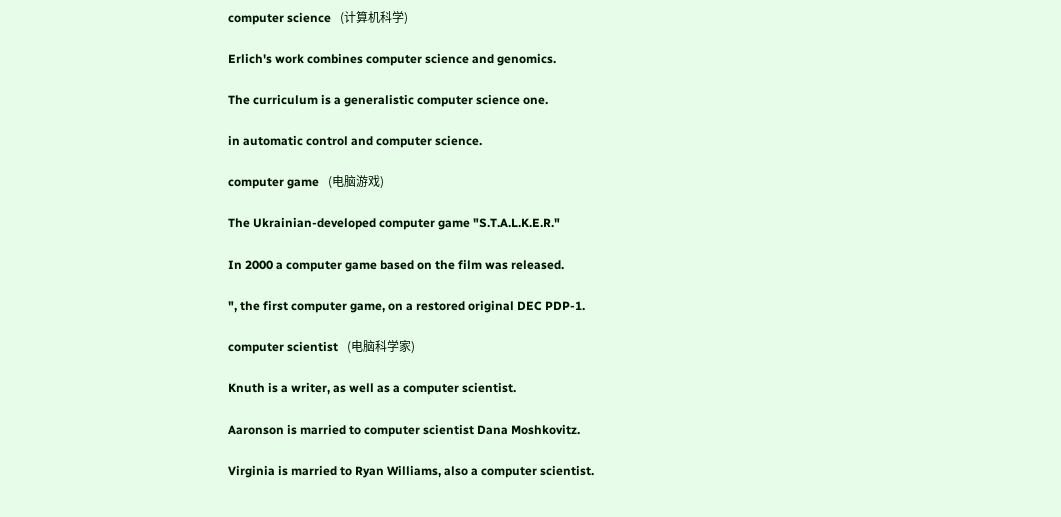computer science   (计算机科学)

Erlich's work combines computer science and genomics.

The curriculum is a generalistic computer science one.

in automatic control and computer science.

computer game   (电脑游戏)

The Ukrainian-developed computer game "S.T.A.L.K.E.R."

In 2000 a computer game based on the film was released.

", the first computer game, on a restored original DEC PDP-1.

computer scientist   (电脑科学家)

Knuth is a writer, as well as a computer scientist.

Aaronson is married to computer scientist Dana Moshkovitz.

Virginia is married to Ryan Williams, also a computer scientist.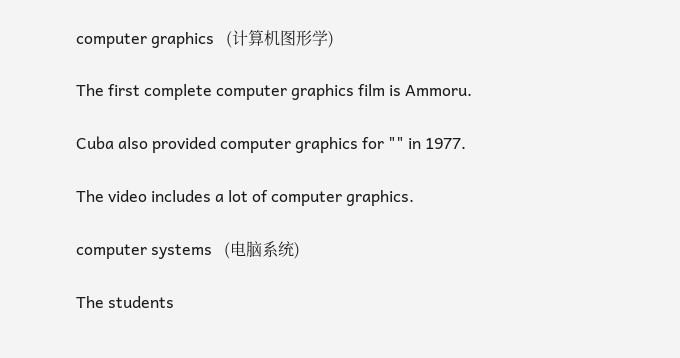computer graphics   (计算机图形学)

The first complete computer graphics film is Ammoru.

Cuba also provided computer graphics for "" in 1977.

The video includes a lot of computer graphics.

computer systems   (电脑系统)

The students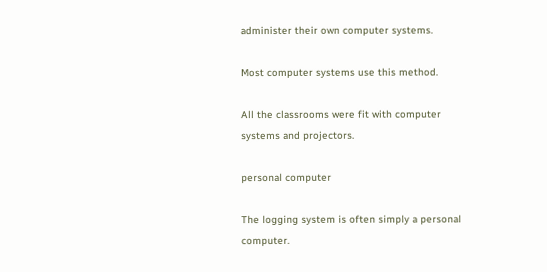administer their own computer systems.

Most computer systems use this method.

All the classrooms were fit with computer systems and projectors.

personal computer

The logging system is often simply a personal computer.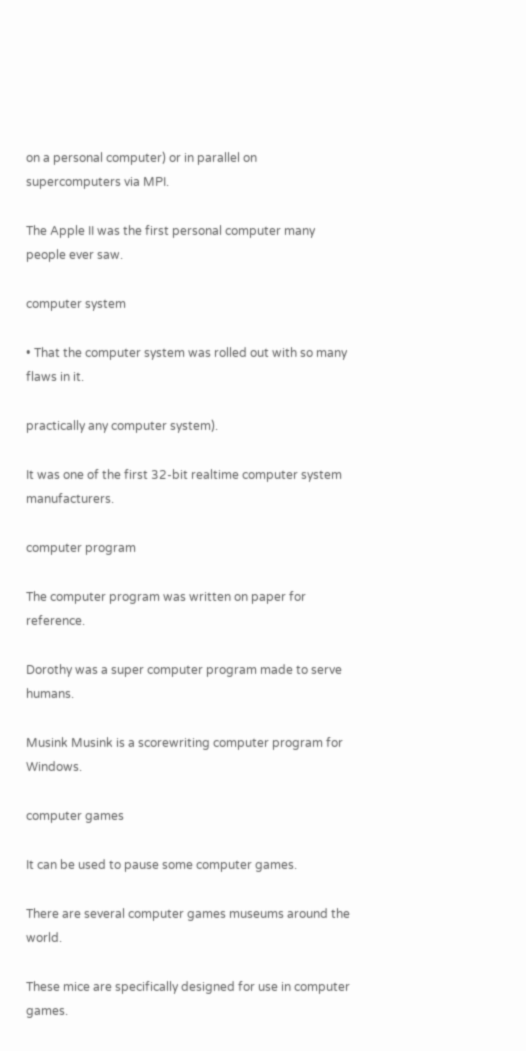on a personal computer) or in parallel on supercomputers via MPI.

The Apple II was the first personal computer many people ever saw.

computer system

• That the computer system was rolled out with so many flaws in it.

practically any computer system).

It was one of the first 32-bit realtime computer system manufacturers.

computer program

The computer program was written on paper for reference.

Dorothy was a super computer program made to serve humans.

Musink Musink is a scorewriting computer program for Windows.

computer games

It can be used to pause some computer games.

There are several computer games museums around the world.

These mice are specifically designed for use in computer games.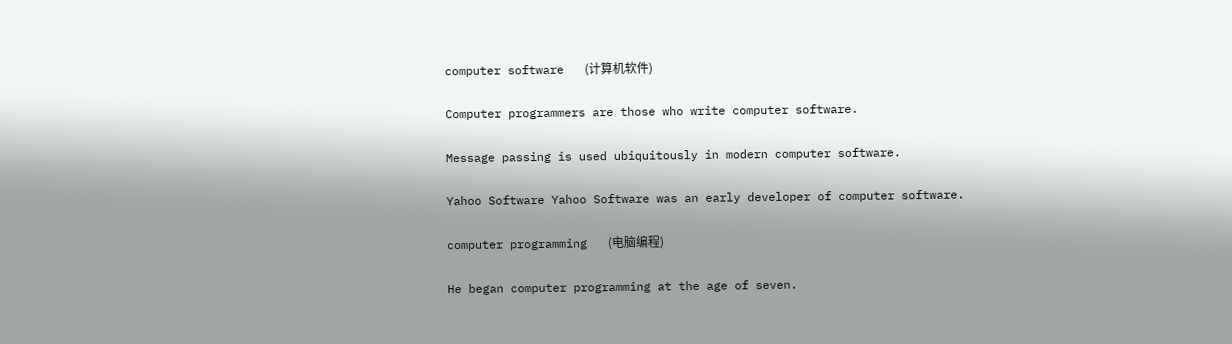computer software   (计算机软件)

Computer programmers are those who write computer software.

Message passing is used ubiquitously in modern computer software.

Yahoo Software Yahoo Software was an early developer of computer software.

computer programming   (电脑编程)

He began computer programming at the age of seven.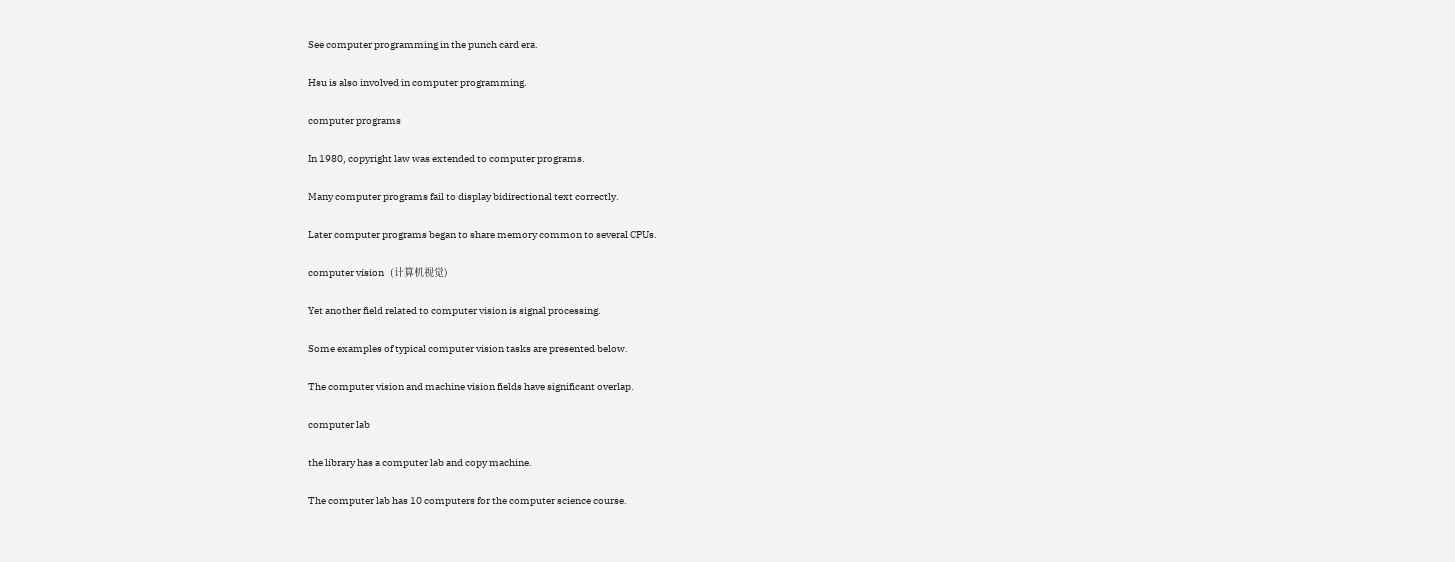See computer programming in the punch card era.

Hsu is also involved in computer programming.

computer programs

In 1980, copyright law was extended to computer programs.

Many computer programs fail to display bidirectional text correctly.

Later computer programs began to share memory common to several CPUs.

computer vision   (计算机视觉)

Yet another field related to computer vision is signal processing.

Some examples of typical computer vision tasks are presented below.

The computer vision and machine vision fields have significant overlap.

computer lab

the library has a computer lab and copy machine.

The computer lab has 10 computers for the computer science course.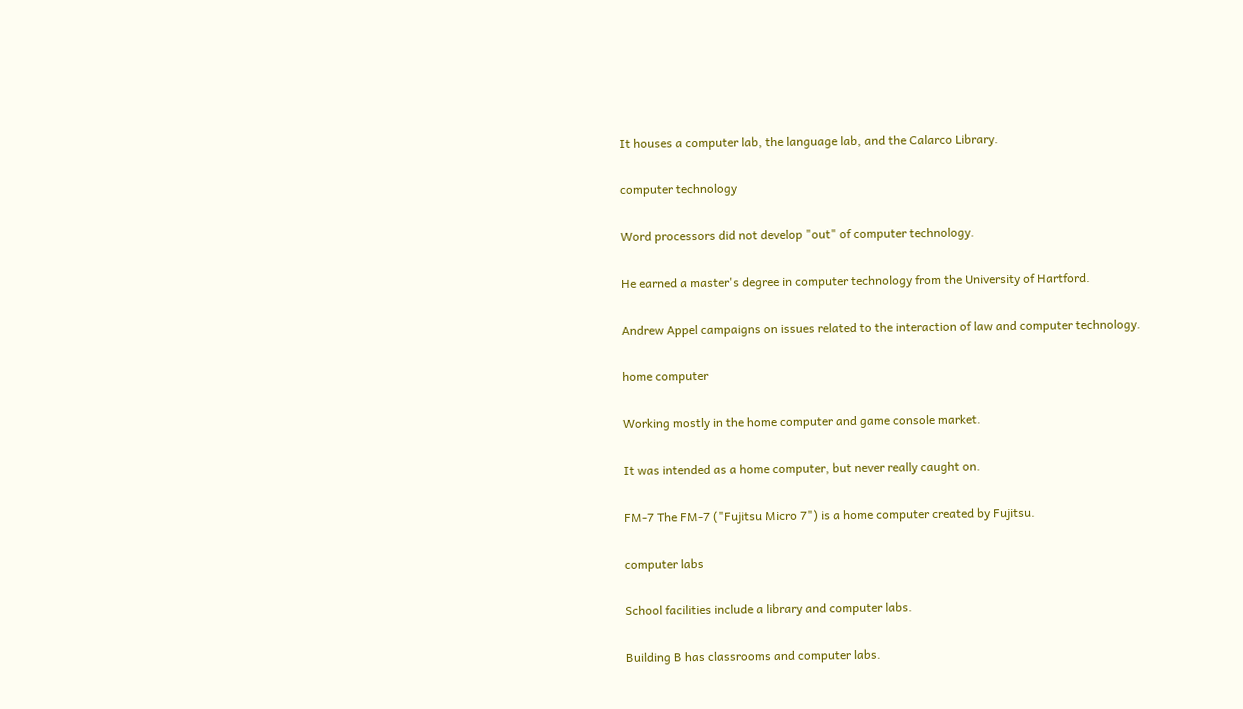It houses a computer lab, the language lab, and the Calarco Library.

computer technology

Word processors did not develop "out" of computer technology.

He earned a master's degree in computer technology from the University of Hartford.

Andrew Appel campaigns on issues related to the interaction of law and computer technology.

home computer

Working mostly in the home computer and game console market.

It was intended as a home computer, but never really caught on.

FM-7 The FM-7 ("Fujitsu Micro 7") is a home computer created by Fujitsu.

computer labs

School facilities include a library and computer labs.

Building B has classrooms and computer labs.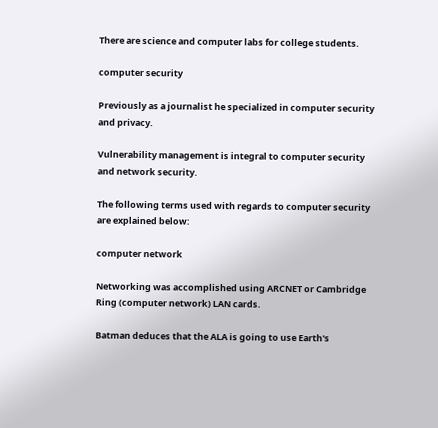There are science and computer labs for college students.

computer security

Previously as a journalist he specialized in computer security and privacy.

Vulnerability management is integral to computer security and network security.

The following terms used with regards to computer security are explained below:

computer network

Networking was accomplished using ARCNET or Cambridge Ring (computer network) LAN cards.

Batman deduces that the ALA is going to use Earth's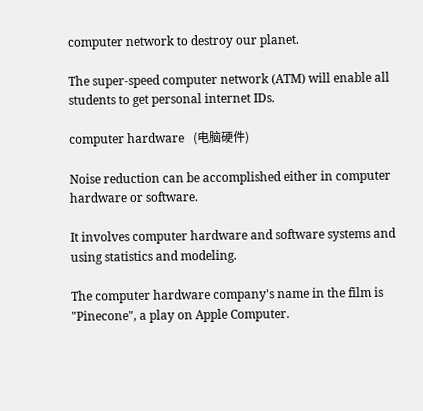computer network to destroy our planet.

The super-speed computer network (ATM) will enable all students to get personal internet IDs.

computer hardware   (电脑硬件)

Noise reduction can be accomplished either in computer hardware or software.

It involves computer hardware and software systems and using statistics and modeling.

The computer hardware company's name in the film is "Pinecone", a play on Apple Computer.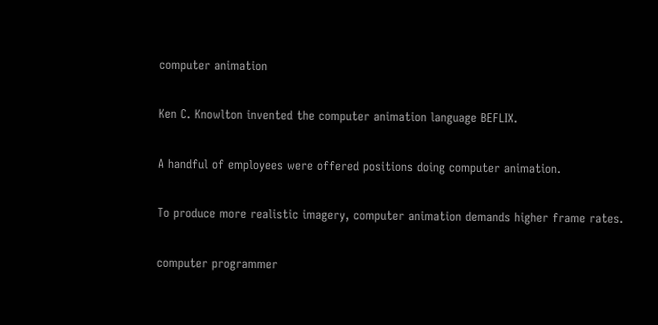computer animation

Ken C. Knowlton invented the computer animation language BEFLIX.

A handful of employees were offered positions doing computer animation.

To produce more realistic imagery, computer animation demands higher frame rates.

computer programmer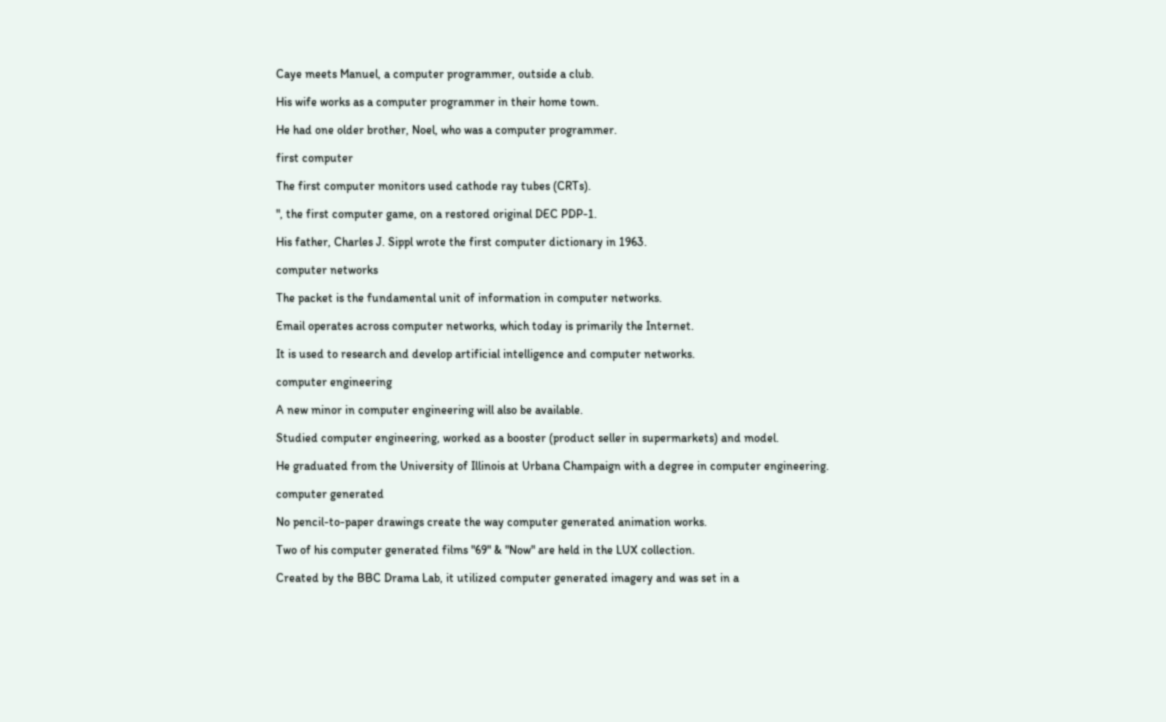Caye meets Manuel, a computer programmer, outside a club.

His wife works as a computer programmer in their home town.

He had one older brother, Noel, who was a computer programmer.

first computer

The first computer monitors used cathode ray tubes (CRTs).

", the first computer game, on a restored original DEC PDP-1.

His father, Charles J. Sippl wrote the first computer dictionary in 1963.

computer networks

The packet is the fundamental unit of information in computer networks.

Email operates across computer networks, which today is primarily the Internet.

It is used to research and develop artificial intelligence and computer networks.

computer engineering

A new minor in computer engineering will also be available.

Studied computer engineering, worked as a booster (product seller in supermarkets) and model.

He graduated from the University of Illinois at Urbana Champaign with a degree in computer engineering.

computer generated

No pencil-to-paper drawings create the way computer generated animation works.

Two of his computer generated films "69" & "Now" are held in the LUX collection.

Created by the BBC Drama Lab, it utilized computer generated imagery and was set in a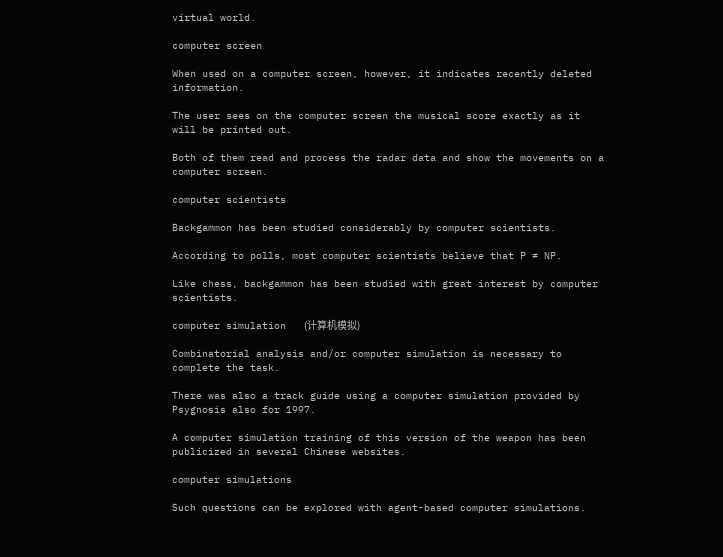virtual world.

computer screen

When used on a computer screen, however, it indicates recently deleted information.

The user sees on the computer screen the musical score exactly as it will be printed out.

Both of them read and process the radar data and show the movements on a computer screen.

computer scientists

Backgammon has been studied considerably by computer scientists.

According to polls, most computer scientists believe that P ≠ NP.

Like chess, backgammon has been studied with great interest by computer scientists.

computer simulation   (计算机模拟)

Combinatorial analysis and/or computer simulation is necessary to complete the task.

There was also a track guide using a computer simulation provided by Psygnosis also for 1997.

A computer simulation training of this version of the weapon has been publicized in several Chinese websites.

computer simulations

Such questions can be explored with agent-based computer simulations.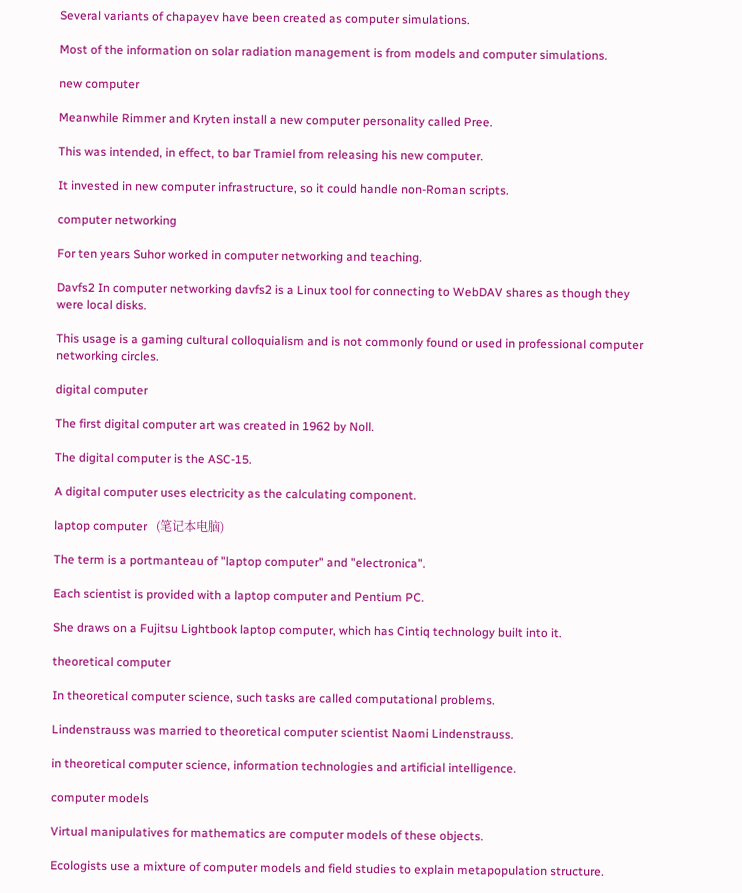Several variants of chapayev have been created as computer simulations.

Most of the information on solar radiation management is from models and computer simulations.

new computer

Meanwhile Rimmer and Kryten install a new computer personality called Pree.

This was intended, in effect, to bar Tramiel from releasing his new computer.

It invested in new computer infrastructure, so it could handle non-Roman scripts.

computer networking

For ten years Suhor worked in computer networking and teaching.

Davfs2 In computer networking davfs2 is a Linux tool for connecting to WebDAV shares as though they were local disks.

This usage is a gaming cultural colloquialism and is not commonly found or used in professional computer networking circles.

digital computer

The first digital computer art was created in 1962 by Noll.

The digital computer is the ASC-15.

A digital computer uses electricity as the calculating component.

laptop computer   (笔记本电脑)

The term is a portmanteau of "laptop computer" and "electronica".

Each scientist is provided with a laptop computer and Pentium PC.

She draws on a Fujitsu Lightbook laptop computer, which has Cintiq technology built into it.

theoretical computer

In theoretical computer science, such tasks are called computational problems.

Lindenstrauss was married to theoretical computer scientist Naomi Lindenstrauss.

in theoretical computer science, information technologies and artificial intelligence.

computer models

Virtual manipulatives for mathematics are computer models of these objects.

Ecologists use a mixture of computer models and field studies to explain metapopulation structure.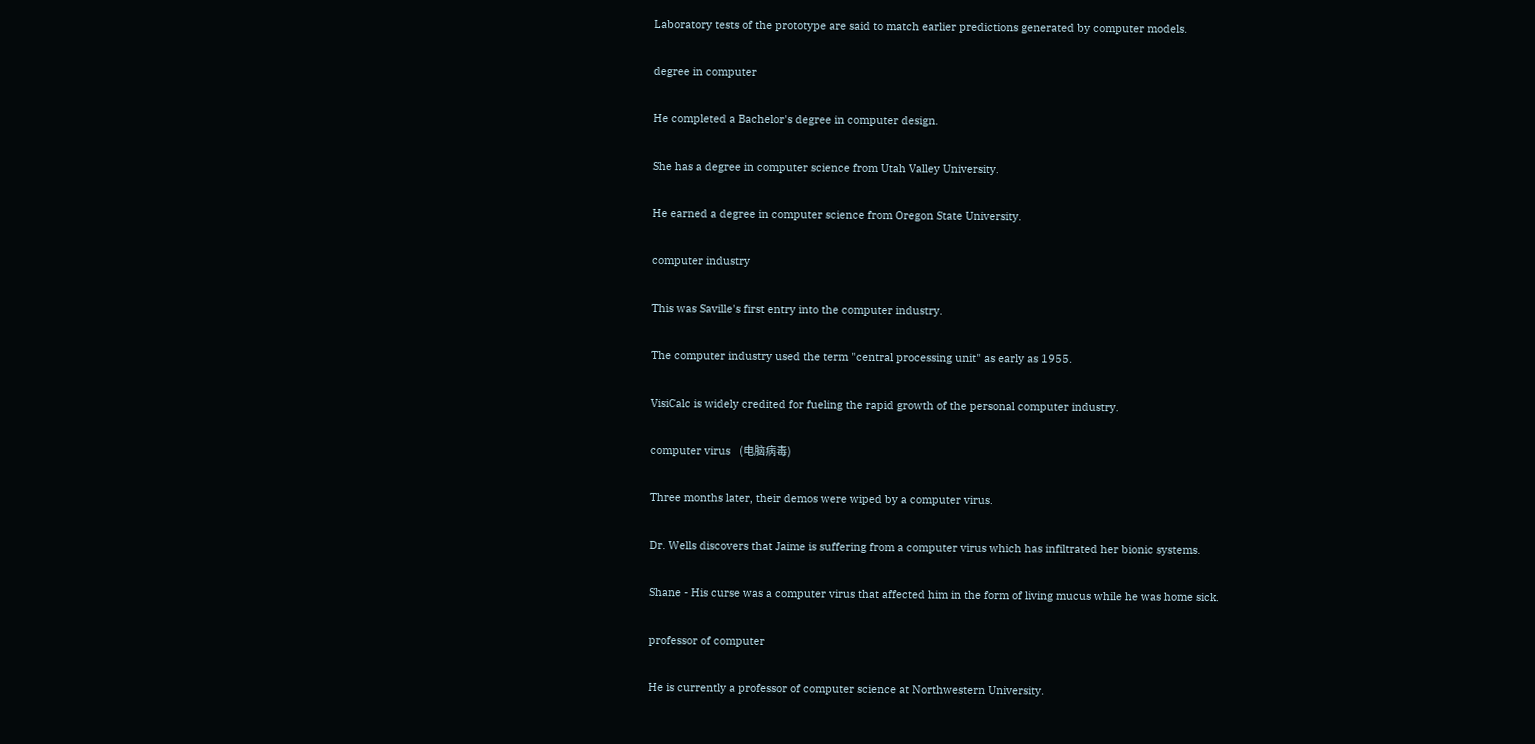Laboratory tests of the prototype are said to match earlier predictions generated by computer models.

degree in computer

He completed a Bachelor's degree in computer design.

She has a degree in computer science from Utah Valley University.

He earned a degree in computer science from Oregon State University.

computer industry

This was Saville's first entry into the computer industry.

The computer industry used the term "central processing unit" as early as 1955.

VisiCalc is widely credited for fueling the rapid growth of the personal computer industry.

computer virus   (电脑病毒)

Three months later, their demos were wiped by a computer virus.

Dr. Wells discovers that Jaime is suffering from a computer virus which has infiltrated her bionic systems.

Shane - His curse was a computer virus that affected him in the form of living mucus while he was home sick.

professor of computer

He is currently a professor of computer science at Northwestern University.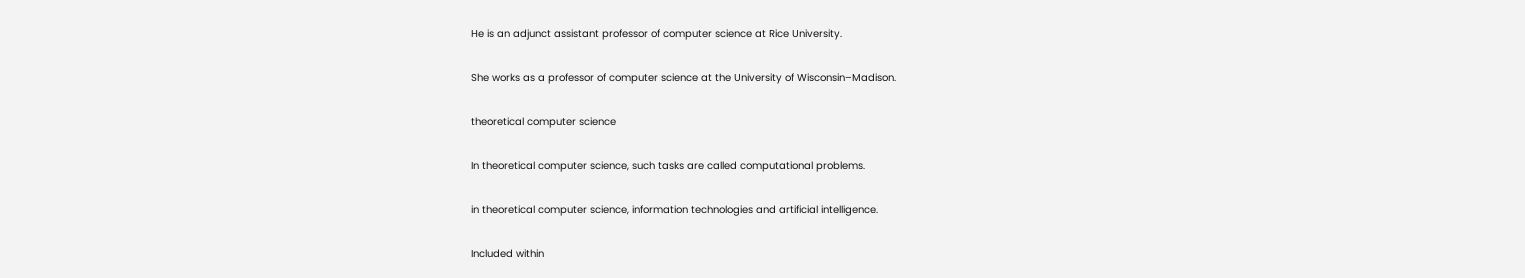He is an adjunct assistant professor of computer science at Rice University.

She works as a professor of computer science at the University of Wisconsin–Madison.

theoretical computer science

In theoretical computer science, such tasks are called computational problems.

in theoretical computer science, information technologies and artificial intelligence.

Included within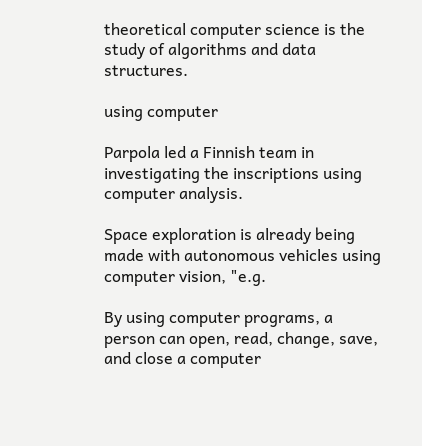theoretical computer science is the study of algorithms and data structures.

using computer

Parpola led a Finnish team in investigating the inscriptions using computer analysis.

Space exploration is already being made with autonomous vehicles using computer vision, "e.g.

By using computer programs, a person can open, read, change, save, and close a computer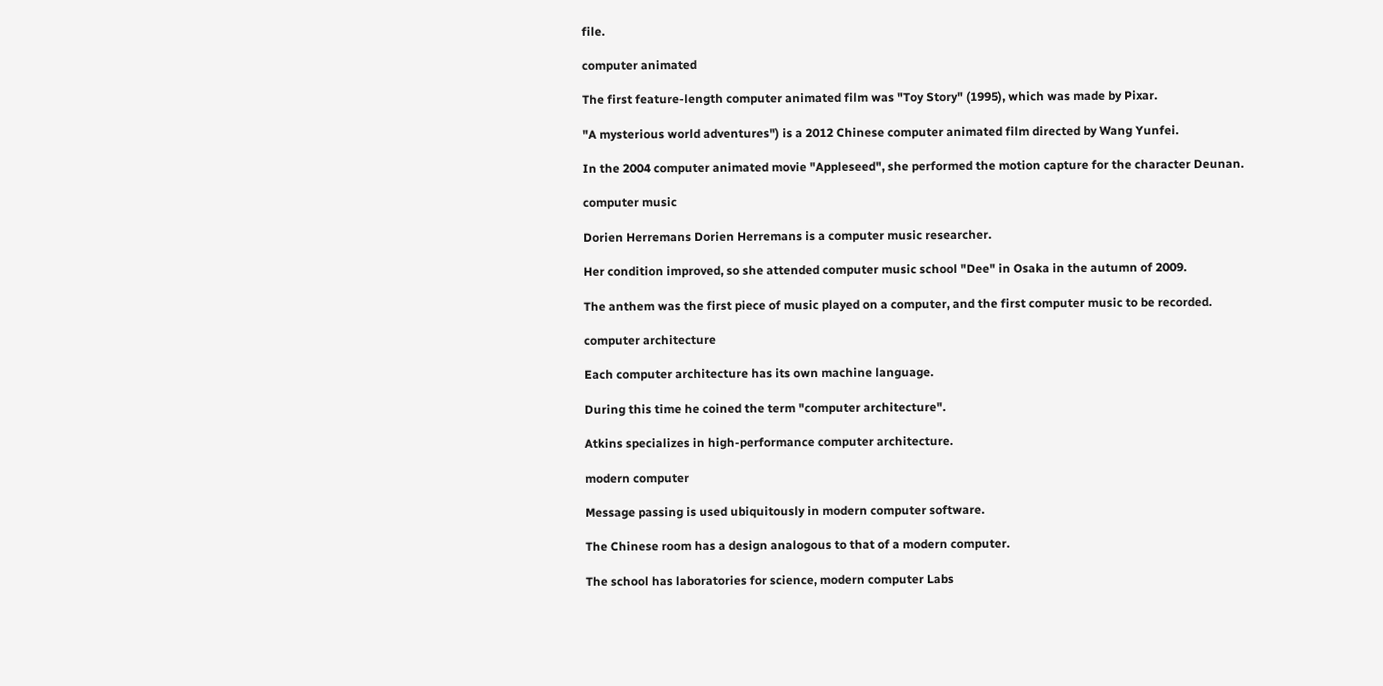file.

computer animated

The first feature-length computer animated film was "Toy Story" (1995), which was made by Pixar.

"A mysterious world adventures") is a 2012 Chinese computer animated film directed by Wang Yunfei.

In the 2004 computer animated movie "Appleseed", she performed the motion capture for the character Deunan.

computer music

Dorien Herremans Dorien Herremans is a computer music researcher.

Her condition improved, so she attended computer music school "Dee" in Osaka in the autumn of 2009.

The anthem was the first piece of music played on a computer, and the first computer music to be recorded.

computer architecture

Each computer architecture has its own machine language.

During this time he coined the term "computer architecture".

Atkins specializes in high-performance computer architecture.

modern computer

Message passing is used ubiquitously in modern computer software.

The Chinese room has a design analogous to that of a modern computer.

The school has laboratories for science, modern computer Labs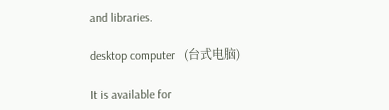and libraries.

desktop computer   (台式电脑)

It is available for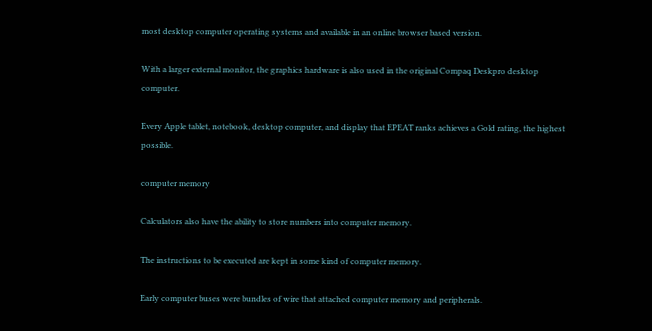most desktop computer operating systems and available in an online browser based version.

With a larger external monitor, the graphics hardware is also used in the original Compaq Deskpro desktop computer.

Every Apple tablet, notebook, desktop computer, and display that EPEAT ranks achieves a Gold rating, the highest possible.

computer memory

Calculators also have the ability to store numbers into computer memory.

The instructions to be executed are kept in some kind of computer memory.

Early computer buses were bundles of wire that attached computer memory and peripherals.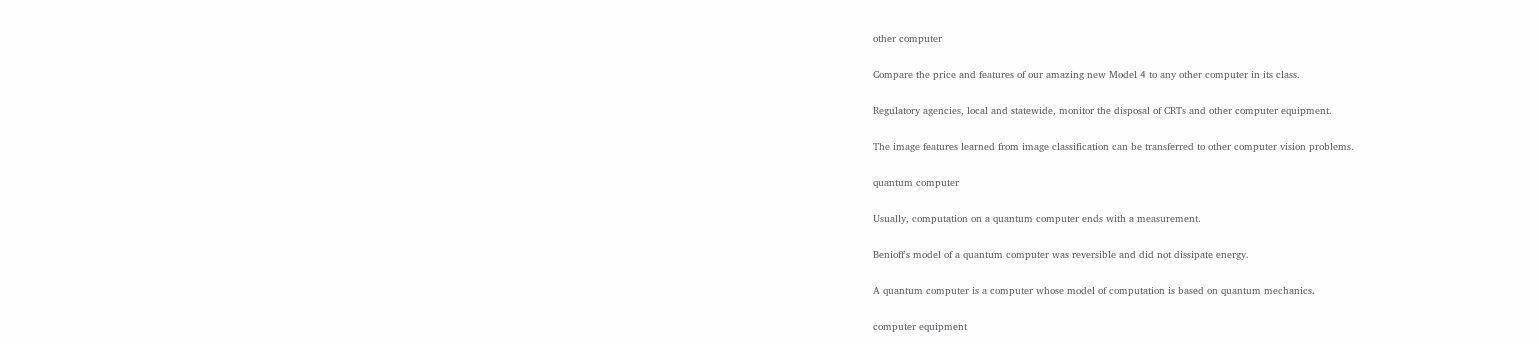other computer

Compare the price and features of our amazing new Model 4 to any other computer in its class.

Regulatory agencies, local and statewide, monitor the disposal of CRTs and other computer equipment.

The image features learned from image classification can be transferred to other computer vision problems.

quantum computer

Usually, computation on a quantum computer ends with a measurement.

Benioff's model of a quantum computer was reversible and did not dissipate energy.

A quantum computer is a computer whose model of computation is based on quantum mechanics.

computer equipment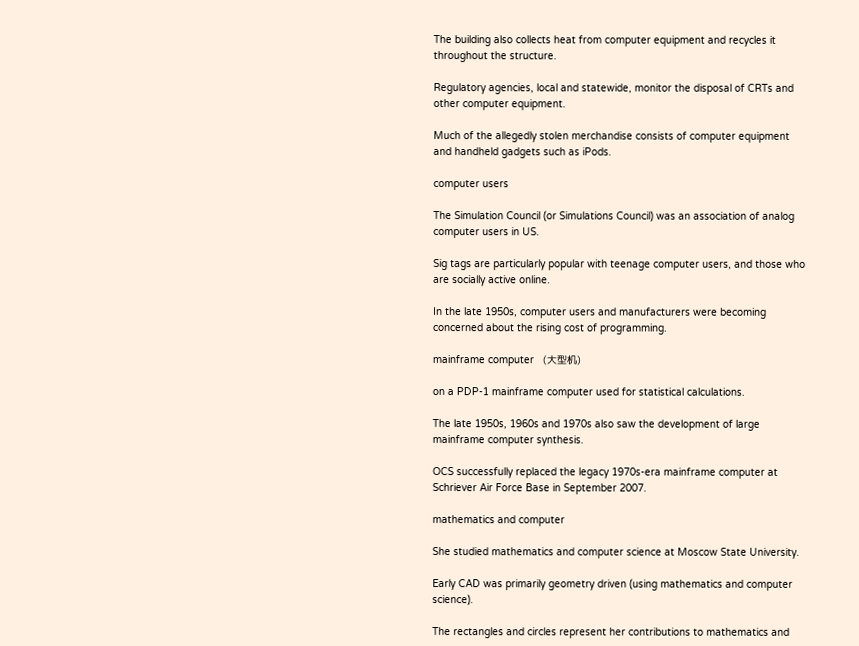The building also collects heat from computer equipment and recycles it throughout the structure.

Regulatory agencies, local and statewide, monitor the disposal of CRTs and other computer equipment.

Much of the allegedly stolen merchandise consists of computer equipment and handheld gadgets such as iPods.

computer users

The Simulation Council (or Simulations Council) was an association of analog computer users in US.

Sig tags are particularly popular with teenage computer users, and those who are socially active online.

In the late 1950s, computer users and manufacturers were becoming concerned about the rising cost of programming.

mainframe computer   (大型机)

on a PDP-1 mainframe computer used for statistical calculations.

The late 1950s, 1960s and 1970s also saw the development of large mainframe computer synthesis.

OCS successfully replaced the legacy 1970s-era mainframe computer at Schriever Air Force Base in September 2007.

mathematics and computer

She studied mathematics and computer science at Moscow State University.

Early CAD was primarily geometry driven (using mathematics and computer science).

The rectangles and circles represent her contributions to mathematics and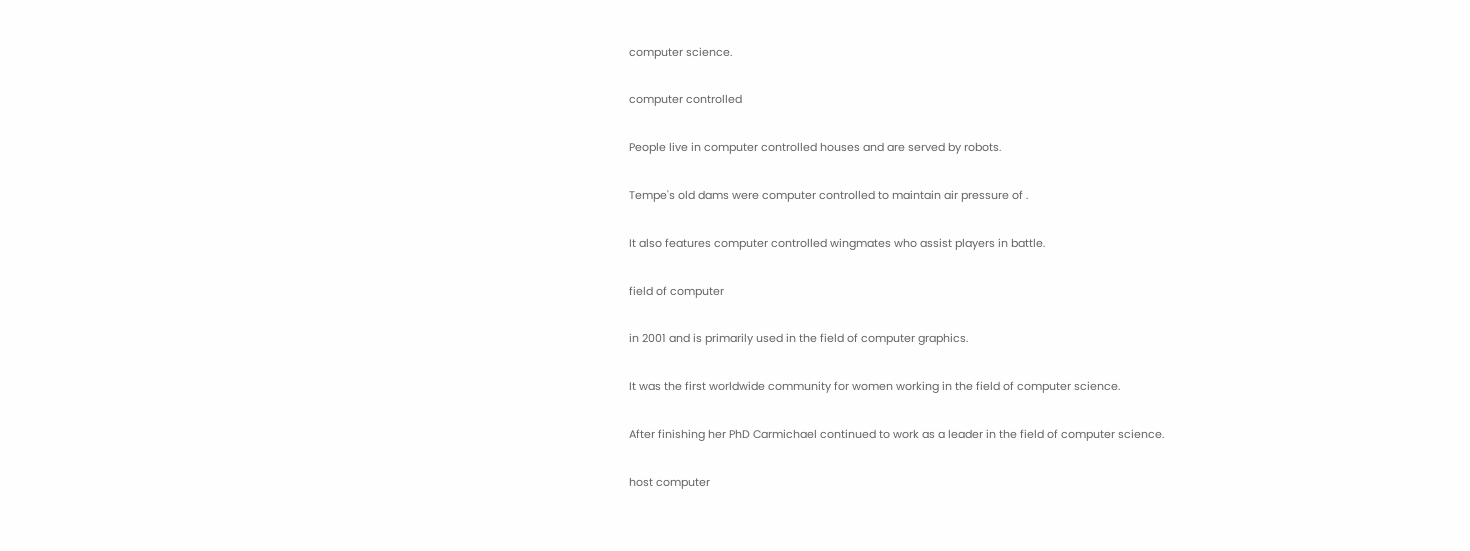computer science.

computer controlled

People live in computer controlled houses and are served by robots.

Tempe's old dams were computer controlled to maintain air pressure of .

It also features computer controlled wingmates who assist players in battle.

field of computer

in 2001 and is primarily used in the field of computer graphics.

It was the first worldwide community for women working in the field of computer science.

After finishing her PhD Carmichael continued to work as a leader in the field of computer science.

host computer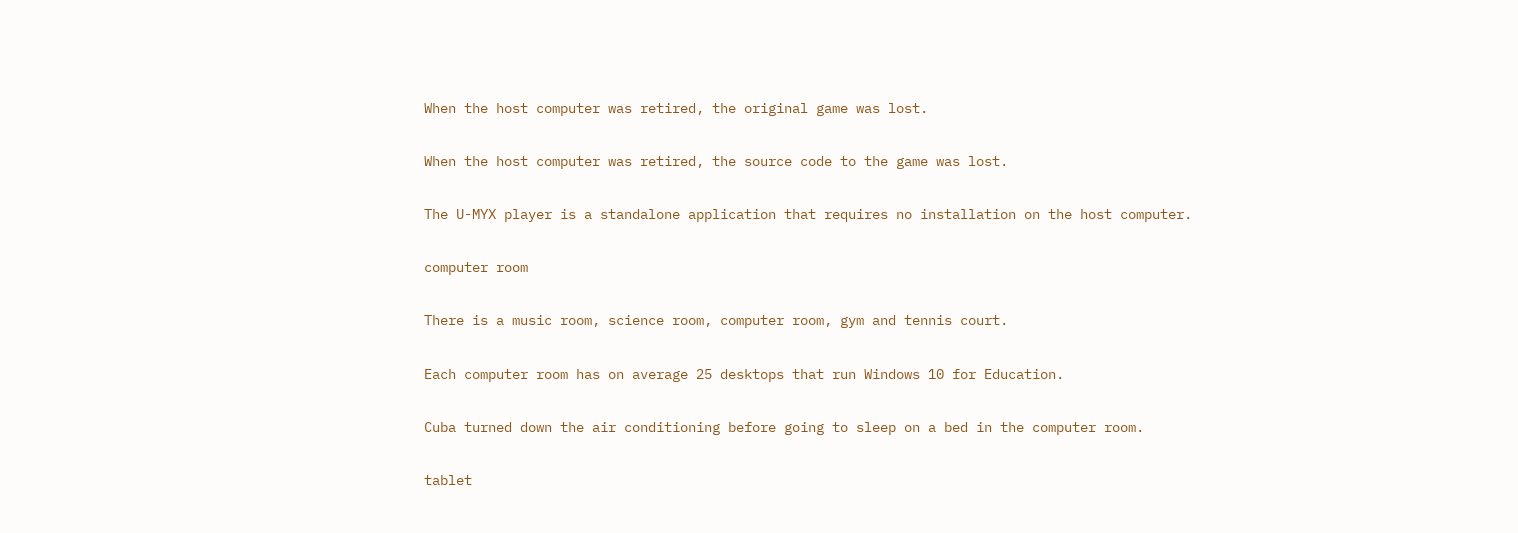When the host computer was retired, the original game was lost.

When the host computer was retired, the source code to the game was lost.

The U-MYX player is a standalone application that requires no installation on the host computer.

computer room

There is a music room, science room, computer room, gym and tennis court.

Each computer room has on average 25 desktops that run Windows 10 for Education.

Cuba turned down the air conditioning before going to sleep on a bed in the computer room.

tablet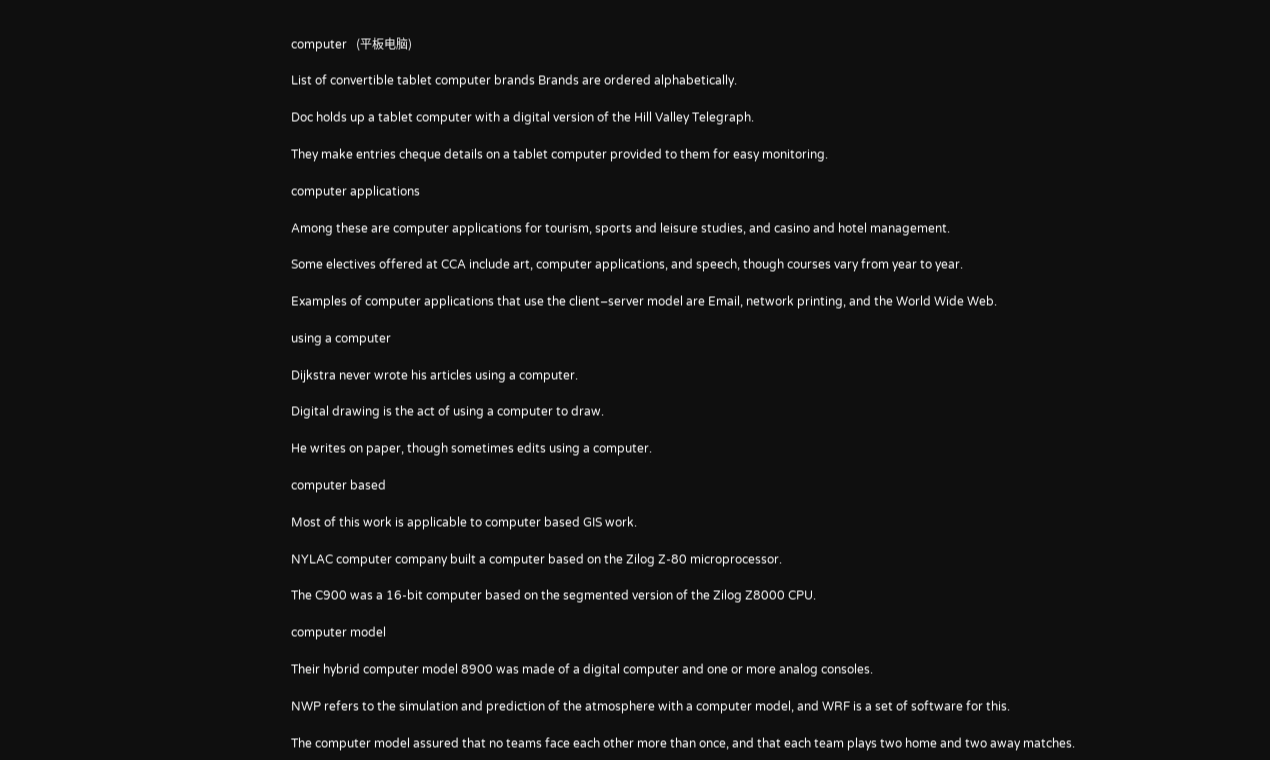computer   (平板电脑)

List of convertible tablet computer brands Brands are ordered alphabetically.

Doc holds up a tablet computer with a digital version of the Hill Valley Telegraph.

They make entries cheque details on a tablet computer provided to them for easy monitoring.

computer applications

Among these are computer applications for tourism, sports and leisure studies, and casino and hotel management.

Some electives offered at CCA include art, computer applications, and speech, though courses vary from year to year.

Examples of computer applications that use the client–server model are Email, network printing, and the World Wide Web.

using a computer

Dijkstra never wrote his articles using a computer.

Digital drawing is the act of using a computer to draw.

He writes on paper, though sometimes edits using a computer.

computer based

Most of this work is applicable to computer based GIS work.

NYLAC computer company built a computer based on the Zilog Z-80 microprocessor.

The C900 was a 16-bit computer based on the segmented version of the Zilog Z8000 CPU.

computer model

Their hybrid computer model 8900 was made of a digital computer and one or more analog consoles.

NWP refers to the simulation and prediction of the atmosphere with a computer model, and WRF is a set of software for this.

The computer model assured that no teams face each other more than once, and that each team plays two home and two away matches.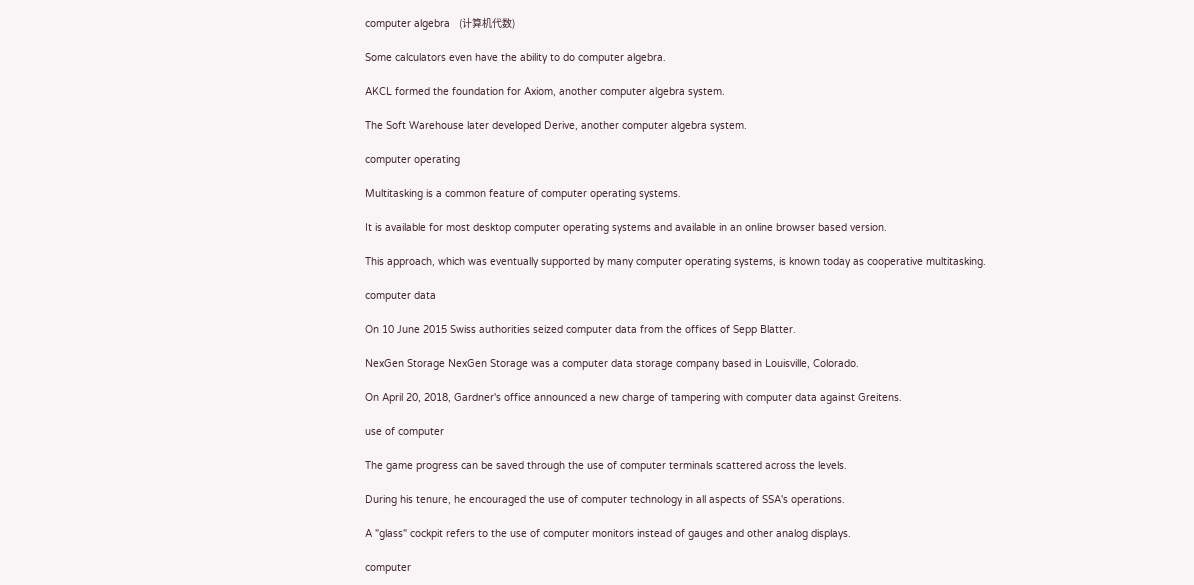computer algebra   (计算机代数)

Some calculators even have the ability to do computer algebra.

AKCL formed the foundation for Axiom, another computer algebra system.

The Soft Warehouse later developed Derive, another computer algebra system.

computer operating

Multitasking is a common feature of computer operating systems.

It is available for most desktop computer operating systems and available in an online browser based version.

This approach, which was eventually supported by many computer operating systems, is known today as cooperative multitasking.

computer data

On 10 June 2015 Swiss authorities seized computer data from the offices of Sepp Blatter.

NexGen Storage NexGen Storage was a computer data storage company based in Louisville, Colorado.

On April 20, 2018, Gardner's office announced a new charge of tampering with computer data against Greitens.

use of computer

The game progress can be saved through the use of computer terminals scattered across the levels.

During his tenure, he encouraged the use of computer technology in all aspects of SSA's operations.

A "glass" cockpit refers to the use of computer monitors instead of gauges and other analog displays.

computer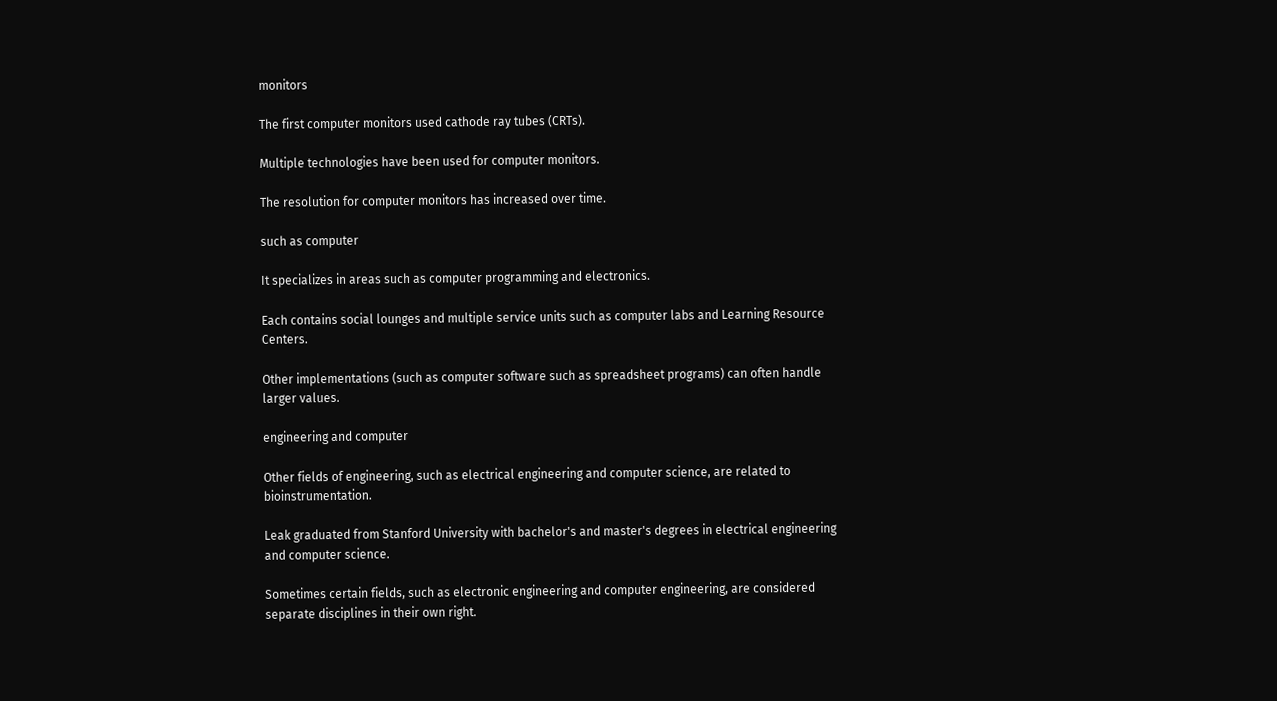monitors

The first computer monitors used cathode ray tubes (CRTs).

Multiple technologies have been used for computer monitors.

The resolution for computer monitors has increased over time.

such as computer

It specializes in areas such as computer programming and electronics.

Each contains social lounges and multiple service units such as computer labs and Learning Resource Centers.

Other implementations (such as computer software such as spreadsheet programs) can often handle larger values.

engineering and computer

Other fields of engineering, such as electrical engineering and computer science, are related to bioinstrumentation.

Leak graduated from Stanford University with bachelor's and master's degrees in electrical engineering and computer science.

Sometimes certain fields, such as electronic engineering and computer engineering, are considered separate disciplines in their own right.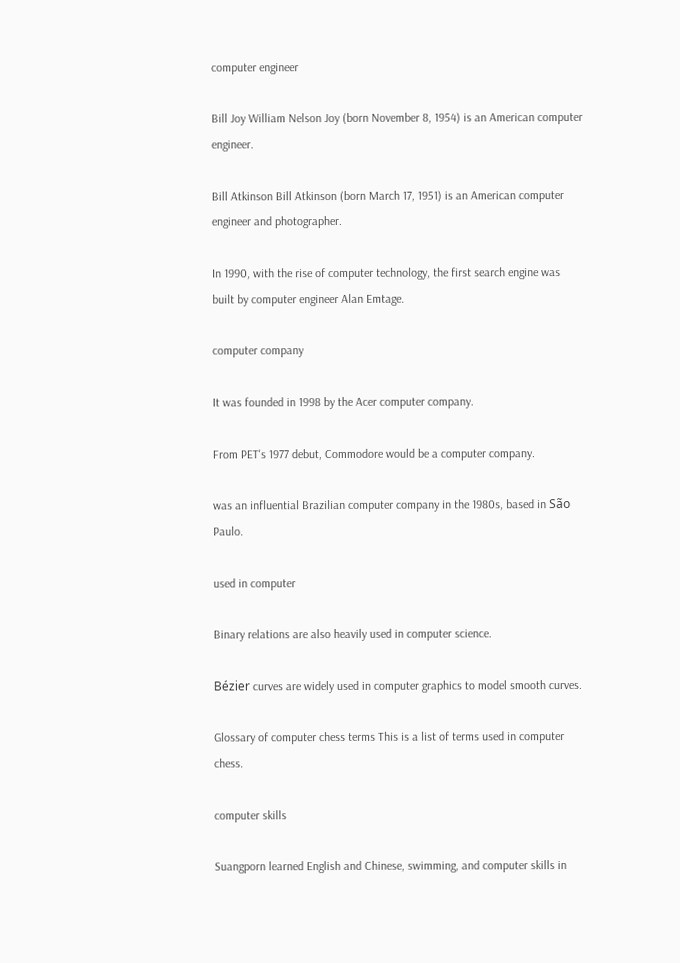computer engineer

Bill Joy William Nelson Joy (born November 8, 1954) is an American computer engineer.

Bill Atkinson Bill Atkinson (born March 17, 1951) is an American computer engineer and photographer.

In 1990, with the rise of computer technology, the first search engine was built by computer engineer Alan Emtage.

computer company

It was founded in 1998 by the Acer computer company.

From PET's 1977 debut, Commodore would be a computer company.

was an influential Brazilian computer company in the 1980s, based in São Paulo.

used in computer

Binary relations are also heavily used in computer science.

Bézier curves are widely used in computer graphics to model smooth curves.

Glossary of computer chess terms This is a list of terms used in computer chess.

computer skills

Suangporn learned English and Chinese, swimming, and computer skills in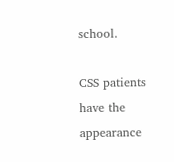school.

CSS patients have the appearance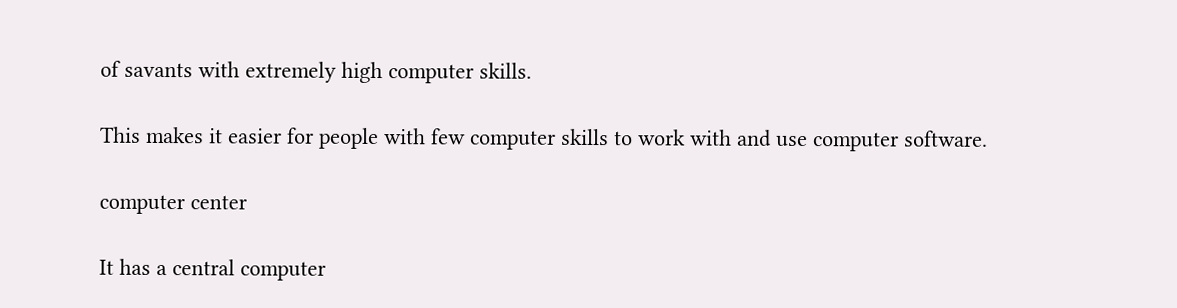of savants with extremely high computer skills.

This makes it easier for people with few computer skills to work with and use computer software.

computer center

It has a central computer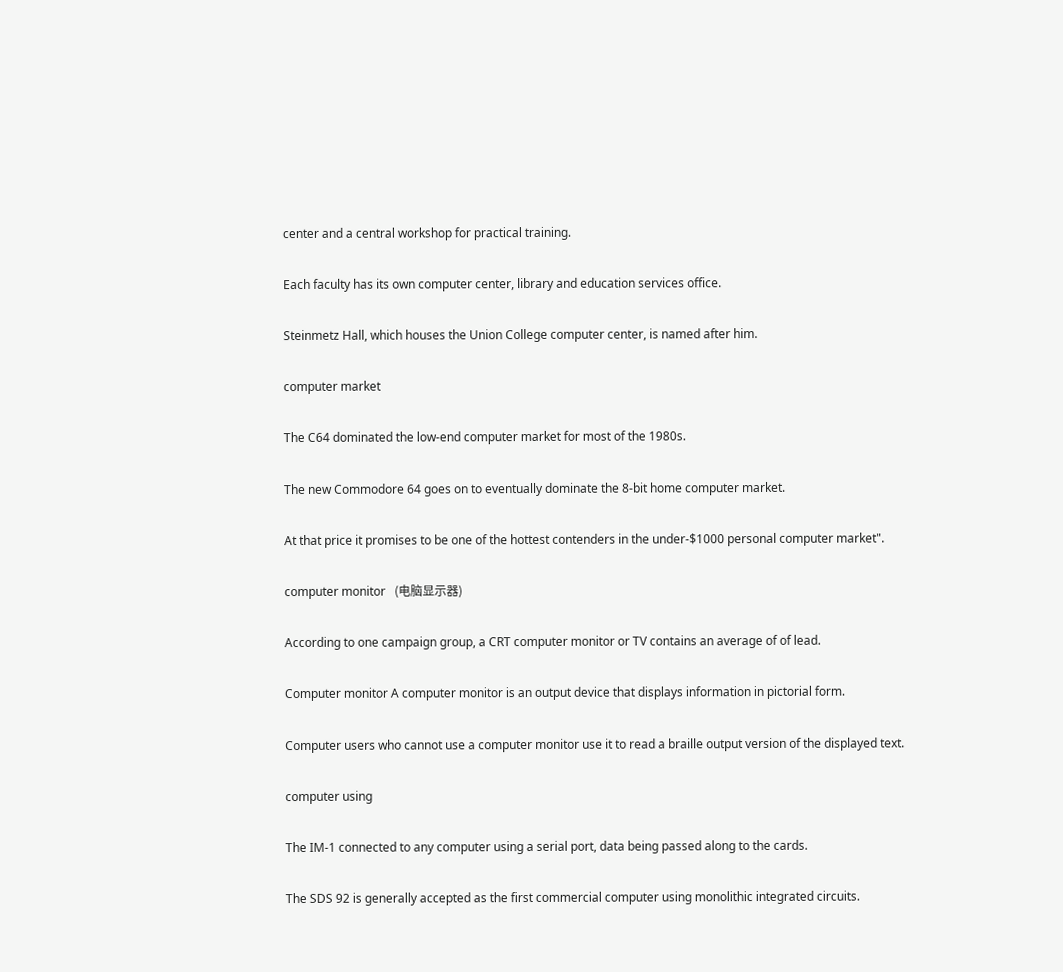center and a central workshop for practical training.

Each faculty has its own computer center, library and education services office.

Steinmetz Hall, which houses the Union College computer center, is named after him.

computer market

The C64 dominated the low-end computer market for most of the 1980s.

The new Commodore 64 goes on to eventually dominate the 8-bit home computer market.

At that price it promises to be one of the hottest contenders in the under-$1000 personal computer market".

computer monitor   (电脑显示器)

According to one campaign group, a CRT computer monitor or TV contains an average of of lead.

Computer monitor A computer monitor is an output device that displays information in pictorial form.

Computer users who cannot use a computer monitor use it to read a braille output version of the displayed text.

computer using

The IM-1 connected to any computer using a serial port, data being passed along to the cards.

The SDS 92 is generally accepted as the first commercial computer using monolithic integrated circuits.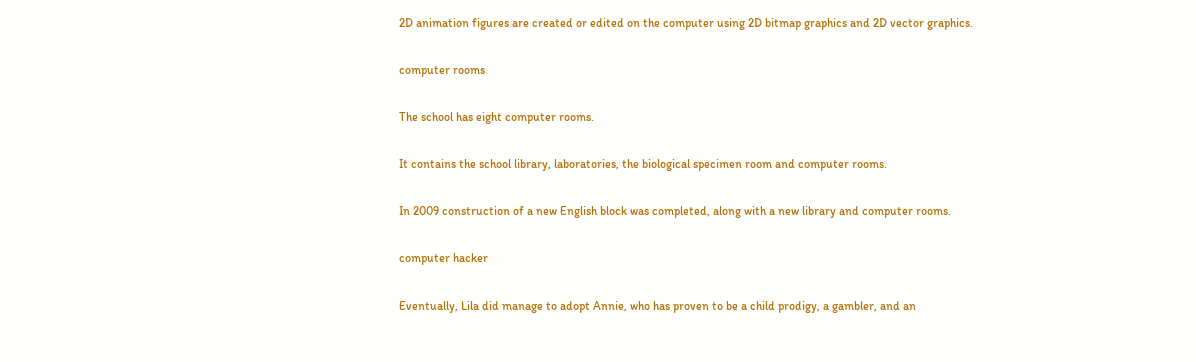2D animation figures are created or edited on the computer using 2D bitmap graphics and 2D vector graphics.

computer rooms

The school has eight computer rooms.

It contains the school library, laboratories, the biological specimen room and computer rooms.

In 2009 construction of a new English block was completed, along with a new library and computer rooms.

computer hacker

Eventually, Lila did manage to adopt Annie, who has proven to be a child prodigy, a gambler, and an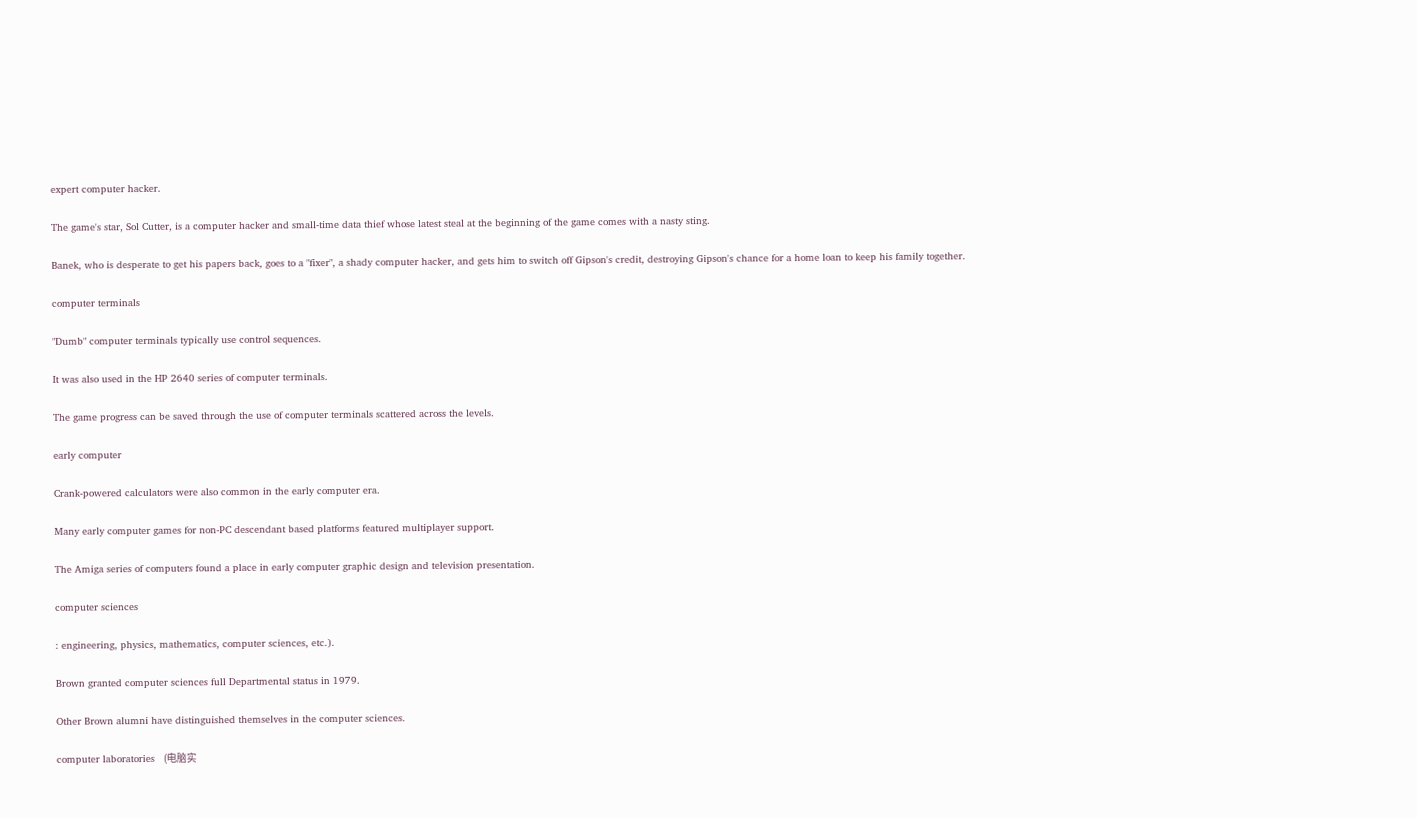expert computer hacker.

The game's star, Sol Cutter, is a computer hacker and small-time data thief whose latest steal at the beginning of the game comes with a nasty sting.

Banek, who is desperate to get his papers back, goes to a "fixer", a shady computer hacker, and gets him to switch off Gipson's credit, destroying Gipson's chance for a home loan to keep his family together.

computer terminals

"Dumb" computer terminals typically use control sequences.

It was also used in the HP 2640 series of computer terminals.

The game progress can be saved through the use of computer terminals scattered across the levels.

early computer

Crank-powered calculators were also common in the early computer era.

Many early computer games for non-PC descendant based platforms featured multiplayer support.

The Amiga series of computers found a place in early computer graphic design and television presentation.

computer sciences

: engineering, physics, mathematics, computer sciences, etc.).

Brown granted computer sciences full Departmental status in 1979.

Other Brown alumni have distinguished themselves in the computer sciences.

computer laboratories   (电脑实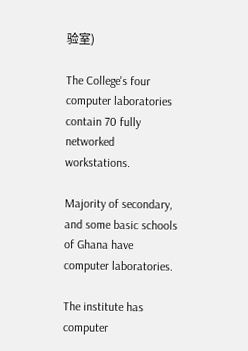验室)

The College's four computer laboratories contain 70 fully networked workstations.

Majority of secondary, and some basic schools of Ghana have computer laboratories.

The institute has computer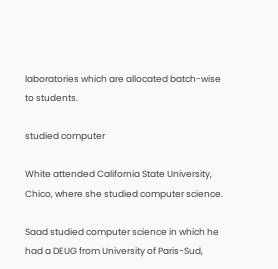laboratories which are allocated batch-wise to students.

studied computer

White attended California State University, Chico, where she studied computer science.

Saad studied computer science in which he had a DEUG from University of Paris-Sud,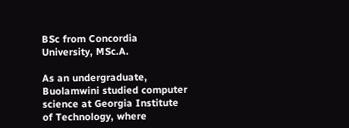BSc from Concordia University, MSc.A.

As an undergraduate, Buolamwini studied computer science at Georgia Institute of Technology, where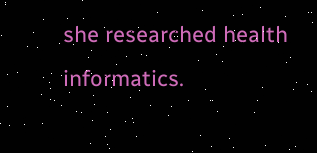she researched health informatics.